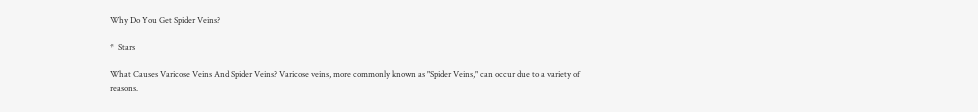Why Do You Get Spider Veins?

*  Stars

What Causes Varicose Veins And Spider Veins? Varicose veins, more commonly known as "Spider Veins," can occur due to a variety of reasons.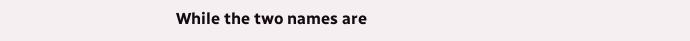While the two names are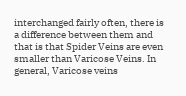interchanged fairly often, there is a difference between them and that is that Spider Veins are even smaller than Varicose Veins. In general, Varicose veins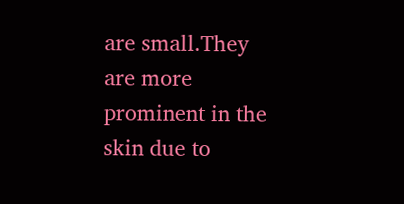are small.They are more prominent in the skin due to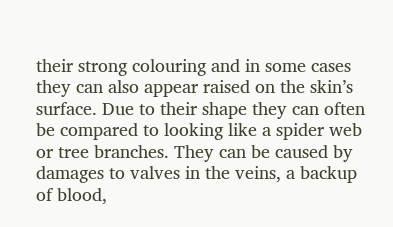their strong colouring and in some cases they can also appear raised on the skin’s surface. Due to their shape they can often be compared to looking like a spider web or tree branches. They can be caused by damages to valves in the veins, a backup of blood,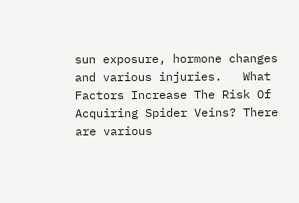sun exposure, hormone changes and various injuries.   What Factors Increase The Risk Of Acquiring Spider Veins? There are various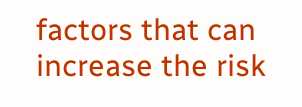factors that can increase the risk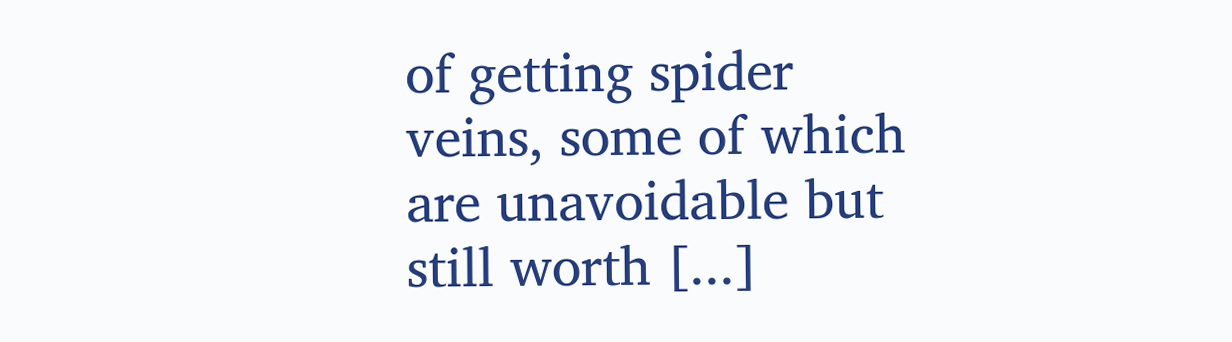of getting spider veins, some of which are unavoidable but still worth [...]